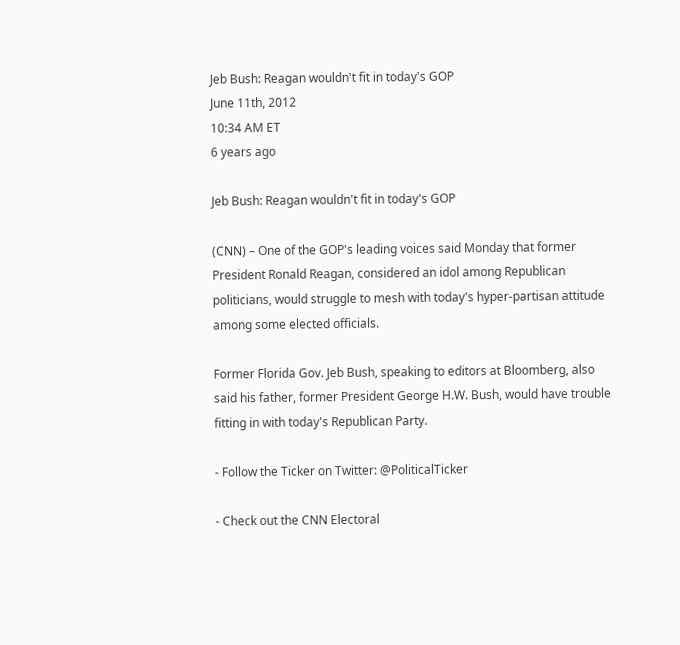Jeb Bush: Reagan wouldn't fit in today's GOP
June 11th, 2012
10:34 AM ET
6 years ago

Jeb Bush: Reagan wouldn't fit in today's GOP

(CNN) – One of the GOP's leading voices said Monday that former President Ronald Reagan, considered an idol among Republican politicians, would struggle to mesh with today's hyper-partisan attitude among some elected officials.

Former Florida Gov. Jeb Bush, speaking to editors at Bloomberg, also said his father, former President George H.W. Bush, would have trouble fitting in with today's Republican Party.

- Follow the Ticker on Twitter: @PoliticalTicker

- Check out the CNN Electoral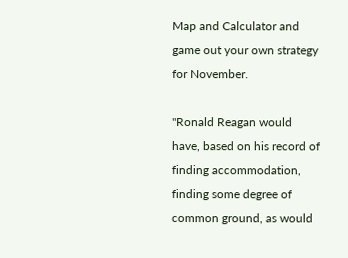Map and Calculator and game out your own strategy for November.

"Ronald Reagan would have, based on his record of finding accommodation, finding some degree of common ground, as would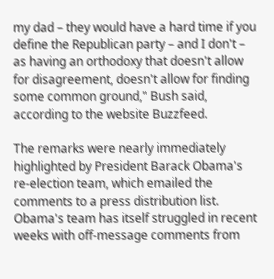my dad – they would have a hard time if you define the Republican party – and I don't – as having an orthodoxy that doesn't allow for disagreement, doesn't allow for finding some common ground," Bush said, according to the website Buzzfeed.

The remarks were nearly immediately highlighted by President Barack Obama's re-election team, which emailed the comments to a press distribution list. Obama's team has itself struggled in recent weeks with off-message comments from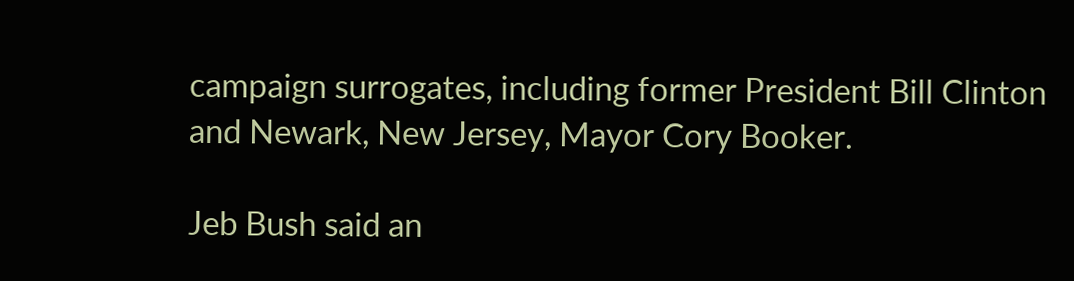campaign surrogates, including former President Bill Clinton and Newark, New Jersey, Mayor Cory Booker.

Jeb Bush said an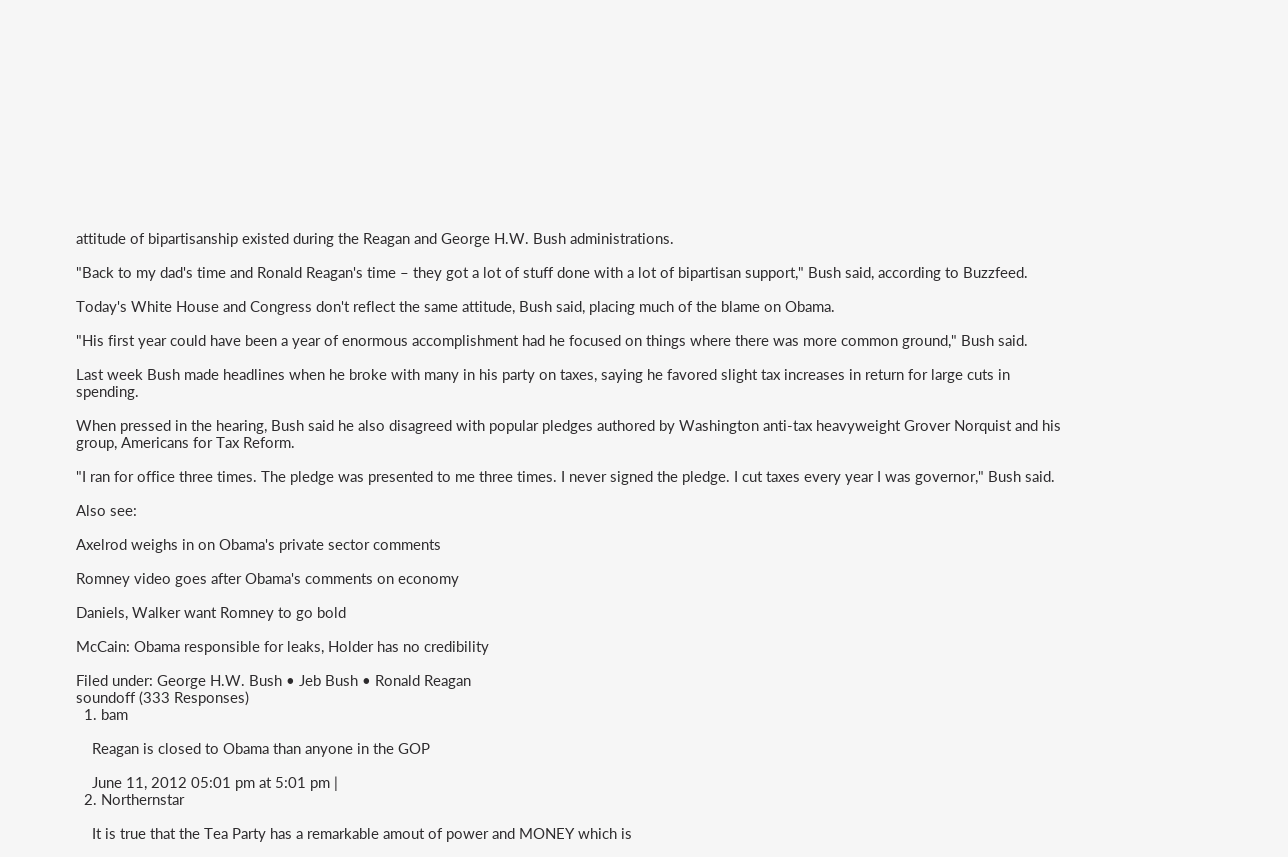attitude of bipartisanship existed during the Reagan and George H.W. Bush administrations.

"Back to my dad's time and Ronald Reagan's time – they got a lot of stuff done with a lot of bipartisan support," Bush said, according to Buzzfeed.

Today's White House and Congress don't reflect the same attitude, Bush said, placing much of the blame on Obama.

"His first year could have been a year of enormous accomplishment had he focused on things where there was more common ground," Bush said.

Last week Bush made headlines when he broke with many in his party on taxes, saying he favored slight tax increases in return for large cuts in spending.

When pressed in the hearing, Bush said he also disagreed with popular pledges authored by Washington anti-tax heavyweight Grover Norquist and his group, Americans for Tax Reform.

"I ran for office three times. The pledge was presented to me three times. I never signed the pledge. I cut taxes every year I was governor," Bush said.

Also see:

Axelrod weighs in on Obama's private sector comments

Romney video goes after Obama's comments on economy

Daniels, Walker want Romney to go bold

McCain: Obama responsible for leaks, Holder has no credibility

Filed under: George H.W. Bush • Jeb Bush • Ronald Reagan
soundoff (333 Responses)
  1. bam

    Reagan is closed to Obama than anyone in the GOP

    June 11, 2012 05:01 pm at 5:01 pm |
  2. Northernstar

    It is true that the Tea Party has a remarkable amout of power and MONEY which is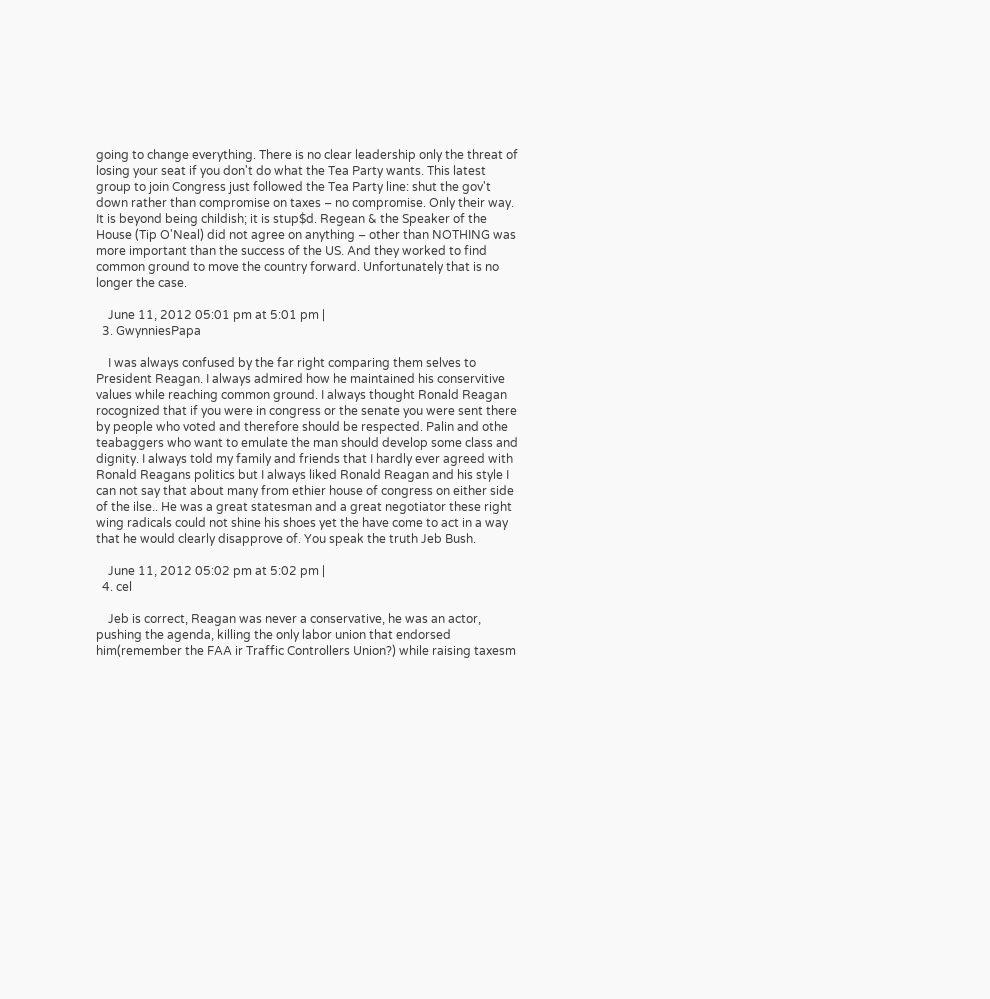going to change everything. There is no clear leadership only the threat of losing your seat if you don't do what the Tea Party wants. This latest group to join Congress just followed the Tea Party line: shut the gov't down rather than compromise on taxes – no compromise. Only their way. It is beyond being childish; it is stup$d. Regean & the Speaker of the House (Tip O'Neal) did not agree on anything – other than NOTHING was more important than the success of the US. And they worked to find common ground to move the country forward. Unfortunately that is no longer the case.

    June 11, 2012 05:01 pm at 5:01 pm |
  3. GwynniesPapa

    I was always confused by the far right comparing them selves to President Reagan. I always admired how he maintained his conservitive values while reaching common ground. I always thought Ronald Reagan rocognized that if you were in congress or the senate you were sent there by people who voted and therefore should be respected. Palin and othe teabaggers who want to emulate the man should develop some class and dignity. I always told my family and friends that I hardly ever agreed with Ronald Reagans politics but I always liked Ronald Reagan and his style I can not say that about many from ethier house of congress on either side of the ilse.. He was a great statesman and a great negotiator these right wing radicals could not shine his shoes yet the have come to act in a way that he would clearly disapprove of. You speak the truth Jeb Bush.

    June 11, 2012 05:02 pm at 5:02 pm |
  4. cel

    Jeb is correct, Reagan was never a conservative, he was an actor, pushing the agenda, killing the only labor union that endorsed him(remember the FAA ir Traffic Controllers Union?) while raising taxesm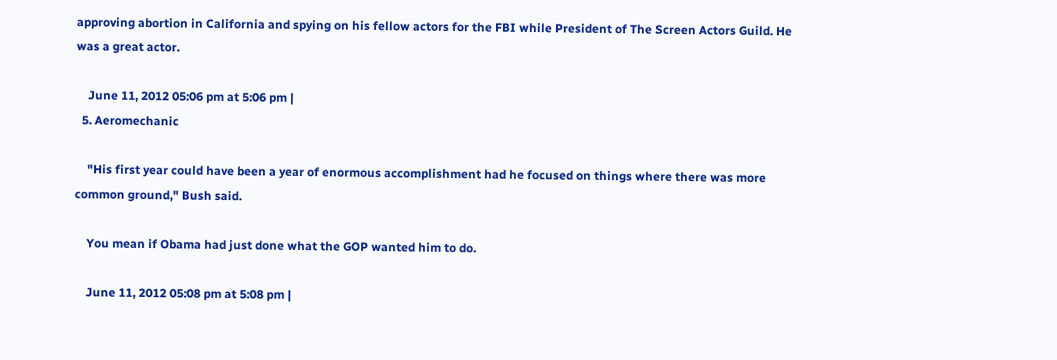approving abortion in California and spying on his fellow actors for the FBI while President of The Screen Actors Guild. He was a great actor.

    June 11, 2012 05:06 pm at 5:06 pm |
  5. Aeromechanic

    "His first year could have been a year of enormous accomplishment had he focused on things where there was more common ground," Bush said.

    You mean if Obama had just done what the GOP wanted him to do.

    June 11, 2012 05:08 pm at 5:08 pm |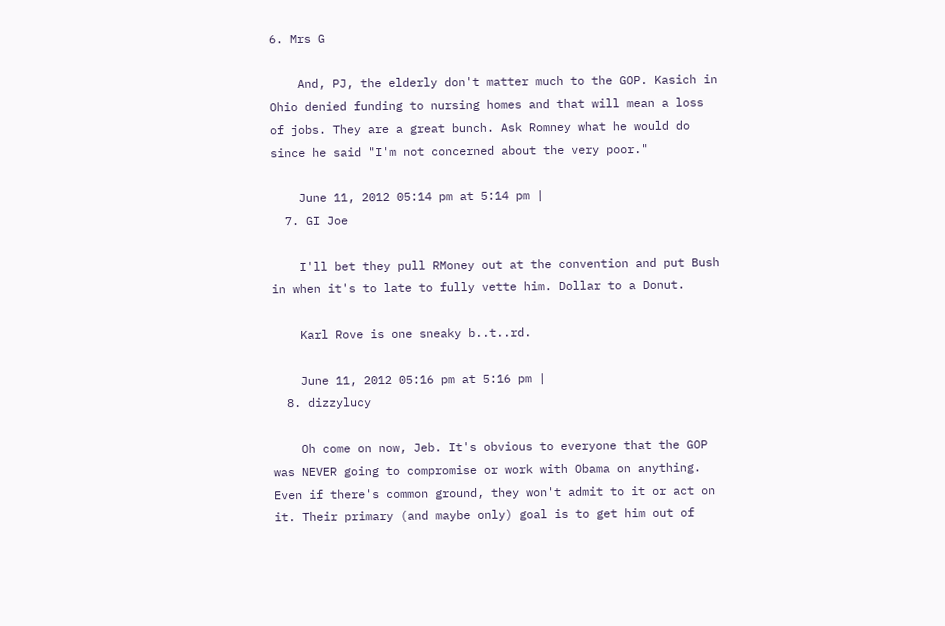6. Mrs G

    And, PJ, the elderly don't matter much to the GOP. Kasich in Ohio denied funding to nursing homes and that will mean a loss of jobs. They are a great bunch. Ask Romney what he would do since he said "I'm not concerned about the very poor."

    June 11, 2012 05:14 pm at 5:14 pm |
  7. GI Joe

    I'll bet they pull RMoney out at the convention and put Bush in when it's to late to fully vette him. Dollar to a Donut.

    Karl Rove is one sneaky b..t..rd.

    June 11, 2012 05:16 pm at 5:16 pm |
  8. dizzylucy

    Oh come on now, Jeb. It's obvious to everyone that the GOP was NEVER going to compromise or work with Obama on anything. Even if there's common ground, they won't admit to it or act on it. Their primary (and maybe only) goal is to get him out of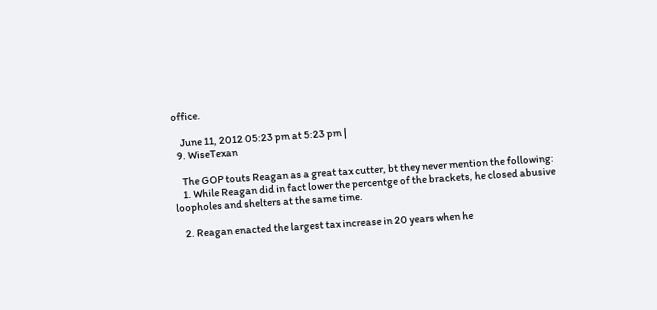office.

    June 11, 2012 05:23 pm at 5:23 pm |
  9. WiseTexan

    The GOP touts Reagan as a great tax cutter, bt they never mention the following:
    1. While Reagan did in fact lower the percentge of the brackets, he closed abusive loopholes and shelters at the same time.

    2. Reagan enacted the largest tax increase in 20 years when he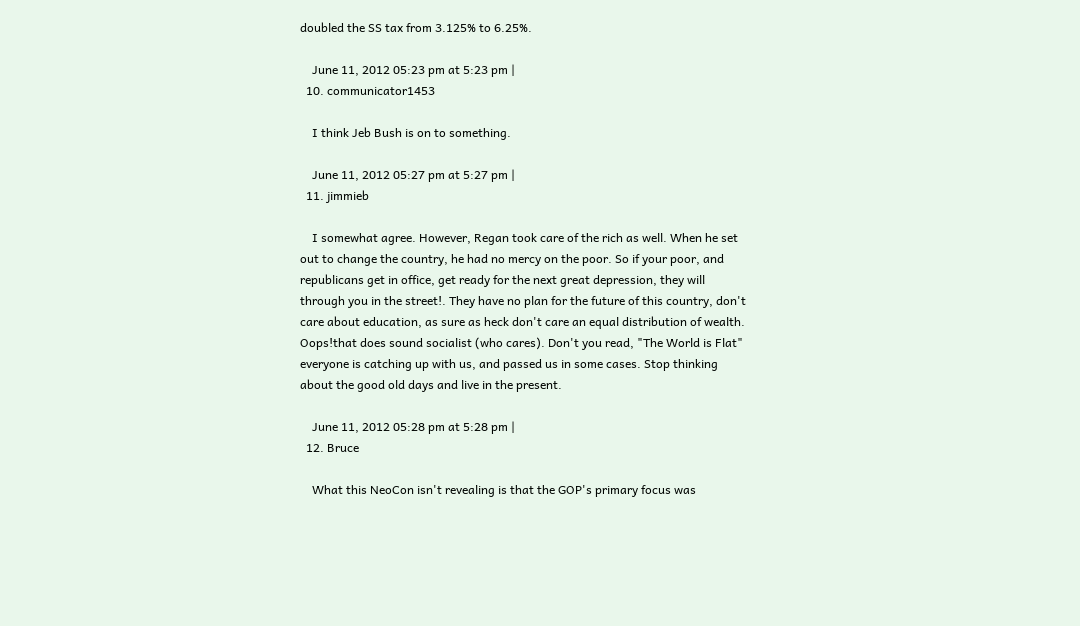doubled the SS tax from 3.125% to 6.25%.

    June 11, 2012 05:23 pm at 5:23 pm |
  10. communicator1453

    I think Jeb Bush is on to something.

    June 11, 2012 05:27 pm at 5:27 pm |
  11. jimmieb

    I somewhat agree. However, Regan took care of the rich as well. When he set out to change the country, he had no mercy on the poor. So if your poor, and republicans get in office, get ready for the next great depression, they will through you in the street!. They have no plan for the future of this country, don't care about education, as sure as heck don't care an equal distribution of wealth. Oops!that does sound socialist (who cares). Don't you read, "The World is Flat" everyone is catching up with us, and passed us in some cases. Stop thinking about the good old days and live in the present.

    June 11, 2012 05:28 pm at 5:28 pm |
  12. Bruce

    What this NeoCon isn't revealing is that the GOP's primary focus was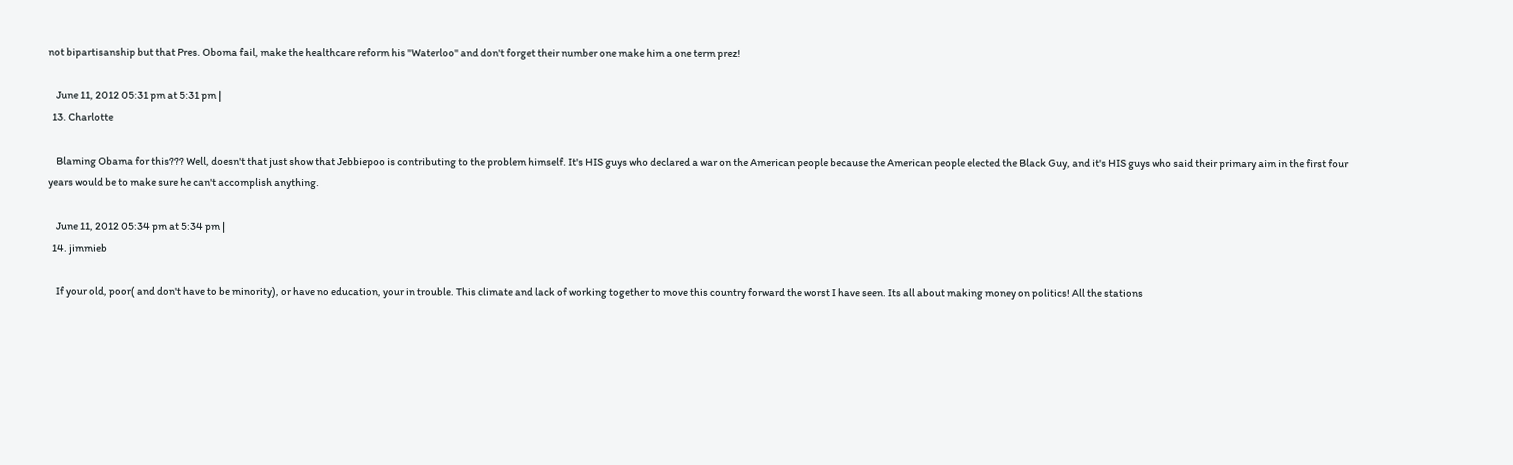not bipartisanship but that Pres. Oboma fail, make the healthcare reform his "Waterloo" and don't forget their number one make him a one term prez!

    June 11, 2012 05:31 pm at 5:31 pm |
  13. Charlotte

    Blaming Obama for this??? Well, doesn't that just show that Jebbiepoo is contributing to the problem himself. It's HIS guys who declared a war on the American people because the American people elected the Black Guy, and it's HIS guys who said their primary aim in the first four years would be to make sure he can't accomplish anything.

    June 11, 2012 05:34 pm at 5:34 pm |
  14. jimmieb

    If your old, poor( and don't have to be minority), or have no education, your in trouble. This climate and lack of working together to move this country forward the worst I have seen. Its all about making money on politics! All the stations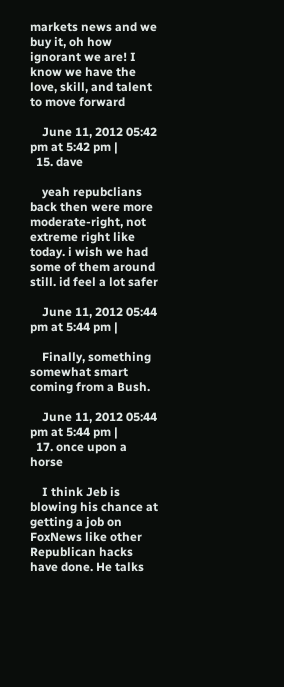markets news and we buy it, oh how ignorant we are! I know we have the love, skill, and talent to move forward

    June 11, 2012 05:42 pm at 5:42 pm |
  15. dave

    yeah repubclians back then were more moderate-right, not extreme right like today. i wish we had some of them around still. id feel a lot safer

    June 11, 2012 05:44 pm at 5:44 pm |

    Finally, something somewhat smart coming from a Bush.

    June 11, 2012 05:44 pm at 5:44 pm |
  17. once upon a horse

    I think Jeb is blowing his chance at getting a job on FoxNews like other Republican hacks have done. He talks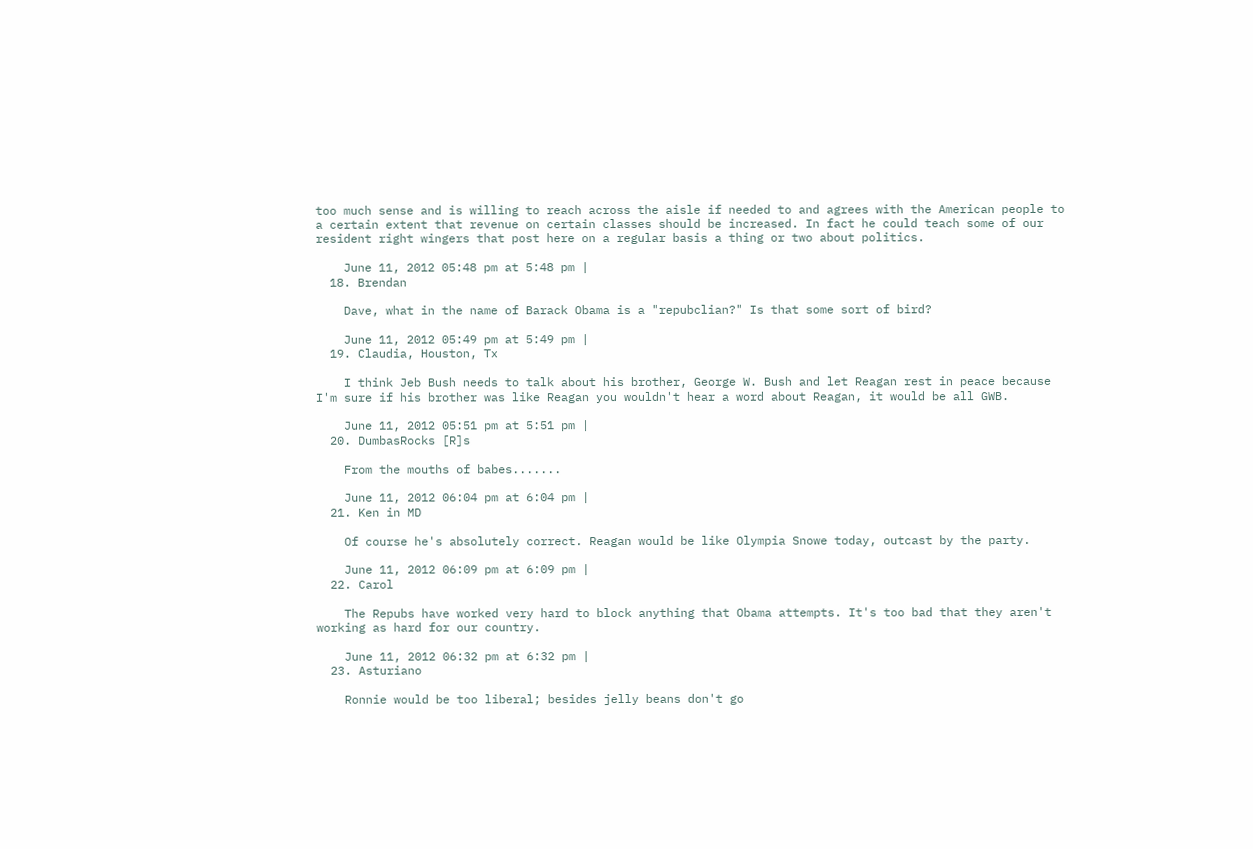too much sense and is willing to reach across the aisle if needed to and agrees with the American people to a certain extent that revenue on certain classes should be increased. In fact he could teach some of our resident right wingers that post here on a regular basis a thing or two about politics.

    June 11, 2012 05:48 pm at 5:48 pm |
  18. Brendan

    Dave, what in the name of Barack Obama is a "repubclian?" Is that some sort of bird?

    June 11, 2012 05:49 pm at 5:49 pm |
  19. Claudia, Houston, Tx

    I think Jeb Bush needs to talk about his brother, George W. Bush and let Reagan rest in peace because I'm sure if his brother was like Reagan you wouldn't hear a word about Reagan, it would be all GWB.

    June 11, 2012 05:51 pm at 5:51 pm |
  20. DumbasRocks [R]s

    From the mouths of babes.......

    June 11, 2012 06:04 pm at 6:04 pm |
  21. Ken in MD

    Of course he's absolutely correct. Reagan would be like Olympia Snowe today, outcast by the party.

    June 11, 2012 06:09 pm at 6:09 pm |
  22. Carol

    The Repubs have worked very hard to block anything that Obama attempts. It's too bad that they aren't working as hard for our country.

    June 11, 2012 06:32 pm at 6:32 pm |
  23. Asturiano

    Ronnie would be too liberal; besides jelly beans don't go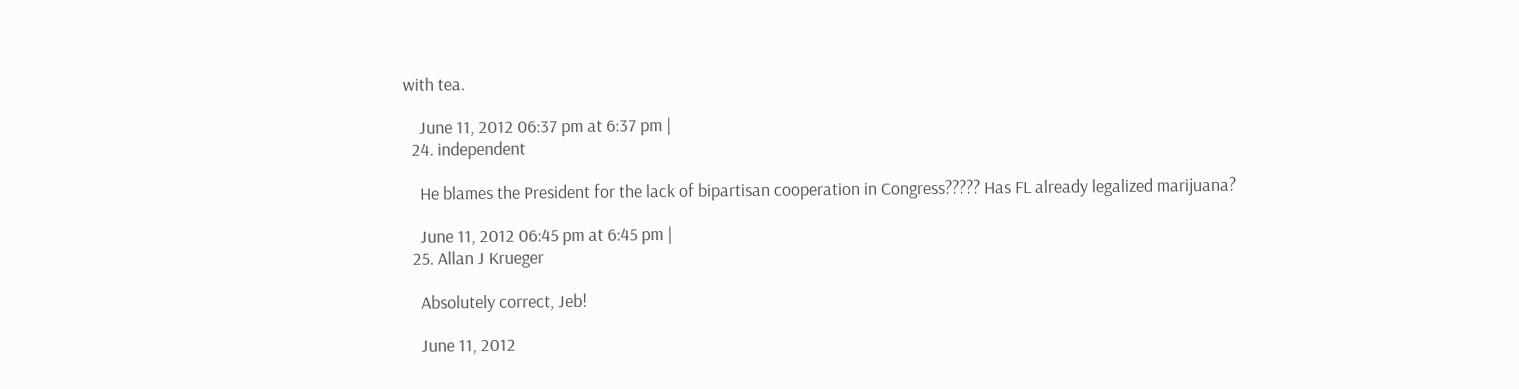with tea.

    June 11, 2012 06:37 pm at 6:37 pm |
  24. independent

    He blames the President for the lack of bipartisan cooperation in Congress????? Has FL already legalized marijuana?

    June 11, 2012 06:45 pm at 6:45 pm |
  25. Allan J Krueger

    Absolutely correct, Jeb!

    June 11, 2012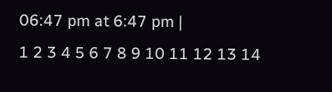06:47 pm at 6:47 pm |
1 2 3 4 5 6 7 8 9 10 11 12 13 14